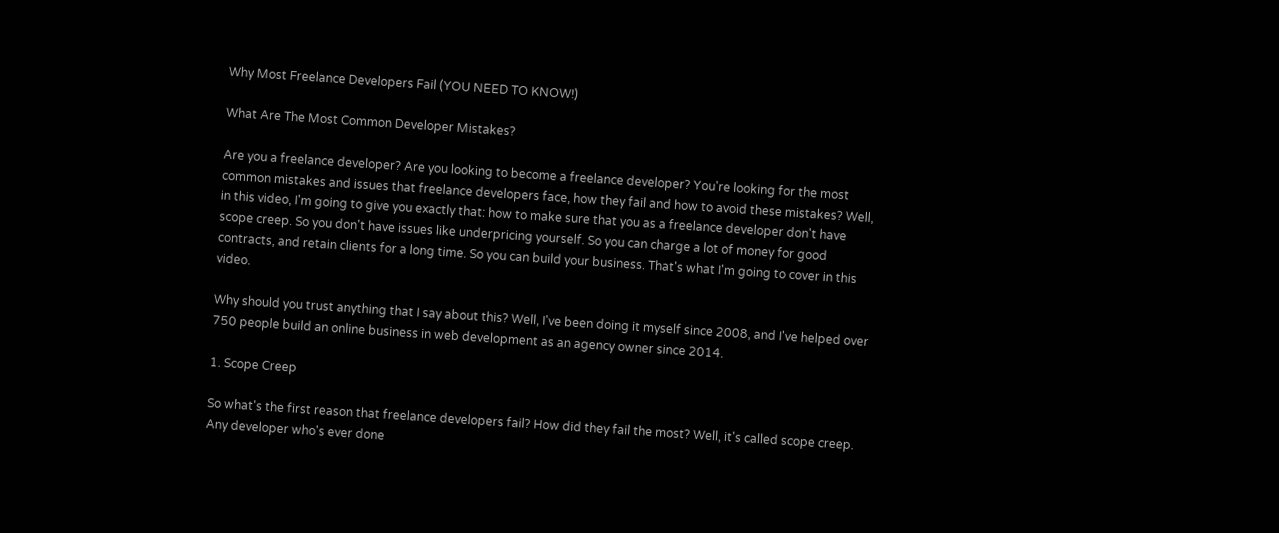Why Most Freelance Developers Fail (YOU NEED TO KNOW!)

What Are The Most Common Developer Mistakes?

Are you a freelance developer? Are you looking to become a freelance developer? You're looking for the most common mistakes and issues that freelance developers face, how they fail and how to avoid these mistakes? Well, in this video, I'm going to give you exactly that: how to make sure that you as a freelance developer don't have scope creep. So you don't have issues like underpricing yourself. So you can charge a lot of money for good contracts, and retain clients for a long time. So you can build your business. That's what I'm going to cover in this video.

Why should you trust anything that I say about this? Well, I've been doing it myself since 2008, and I've helped over 750 people build an online business in web development as an agency owner since 2014.

1. Scope Creep

So what's the first reason that freelance developers fail? How did they fail the most? Well, it's called scope creep. Any developer who's ever done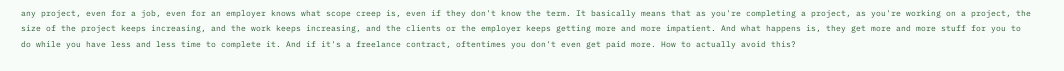any project, even for a job, even for an employer knows what scope creep is, even if they don't know the term. It basically means that as you're completing a project, as you're working on a project, the size of the project keeps increasing, and the work keeps increasing, and the clients or the employer keeps getting more and more impatient. And what happens is, they get more and more stuff for you to do while you have less and less time to complete it. And if it's a freelance contract, oftentimes you don't even get paid more. How to actually avoid this?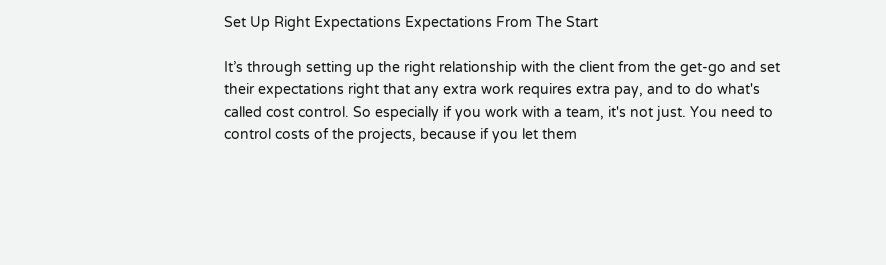Set Up Right Expectations Expectations From The Start

It’s through setting up the right relationship with the client from the get-go and set their expectations right that any extra work requires extra pay, and to do what's called cost control. So especially if you work with a team, it's not just. You need to control costs of the projects, because if you let them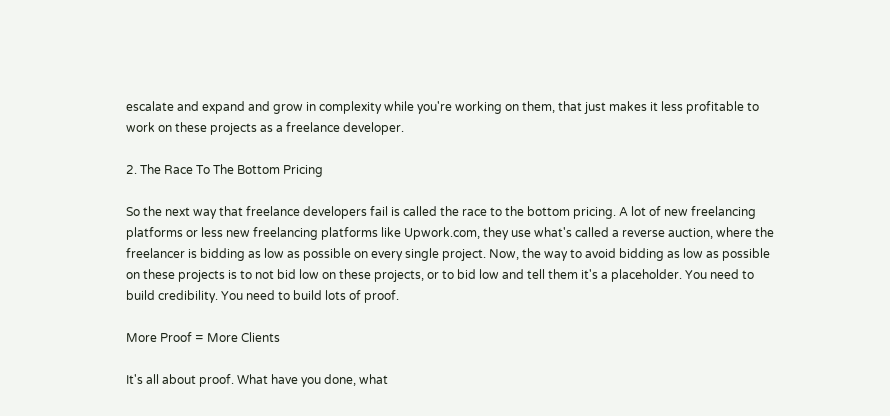escalate and expand and grow in complexity while you're working on them, that just makes it less profitable to work on these projects as a freelance developer.

2. The Race To The Bottom Pricing

So the next way that freelance developers fail is called the race to the bottom pricing. A lot of new freelancing platforms or less new freelancing platforms like Upwork.com, they use what's called a reverse auction, where the freelancer is bidding as low as possible on every single project. Now, the way to avoid bidding as low as possible on these projects is to not bid low on these projects, or to bid low and tell them it's a placeholder. You need to build credibility. You need to build lots of proof.

More Proof = More Clients

It's all about proof. What have you done, what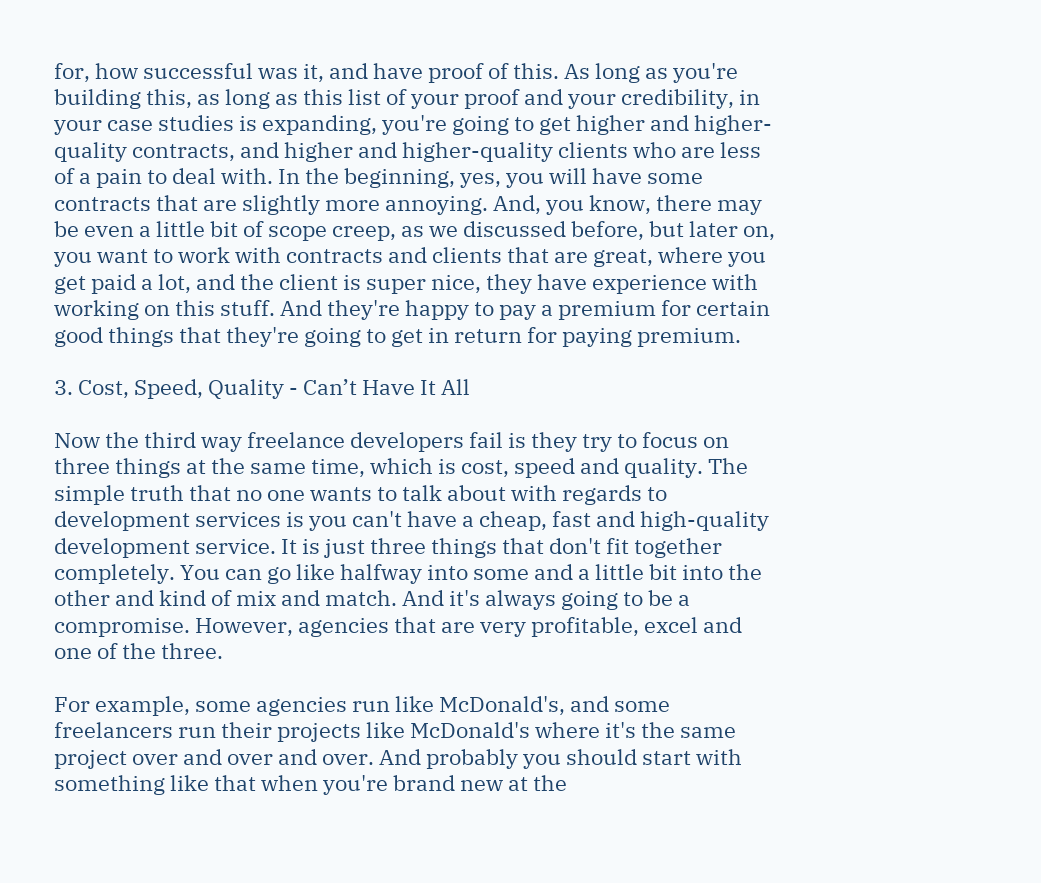for, how successful was it, and have proof of this. As long as you're building this, as long as this list of your proof and your credibility, in your case studies is expanding, you're going to get higher and higher-quality contracts, and higher and higher-quality clients who are less of a pain to deal with. In the beginning, yes, you will have some contracts that are slightly more annoying. And, you know, there may be even a little bit of scope creep, as we discussed before, but later on, you want to work with contracts and clients that are great, where you get paid a lot, and the client is super nice, they have experience with working on this stuff. And they're happy to pay a premium for certain good things that they're going to get in return for paying premium.

3. Cost, Speed, Quality - Can’t Have It All

Now the third way freelance developers fail is they try to focus on three things at the same time, which is cost, speed and quality. The simple truth that no one wants to talk about with regards to development services is you can't have a cheap, fast and high-quality development service. It is just three things that don't fit together completely. You can go like halfway into some and a little bit into the other and kind of mix and match. And it's always going to be a compromise. However, agencies that are very profitable, excel and one of the three.

For example, some agencies run like McDonald's, and some freelancers run their projects like McDonald's where it's the same project over and over and over. And probably you should start with something like that when you're brand new at the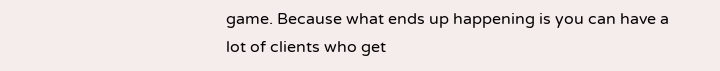game. Because what ends up happening is you can have a lot of clients who get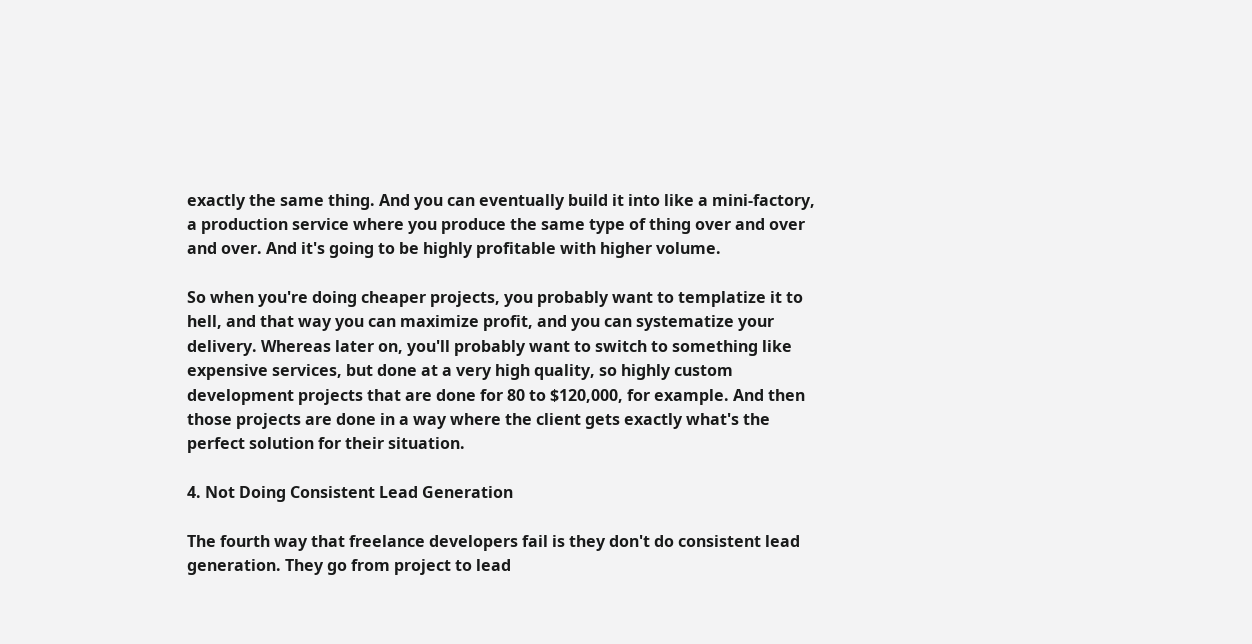exactly the same thing. And you can eventually build it into like a mini-factory, a production service where you produce the same type of thing over and over and over. And it's going to be highly profitable with higher volume.

So when you're doing cheaper projects, you probably want to templatize it to hell, and that way you can maximize profit, and you can systematize your delivery. Whereas later on, you'll probably want to switch to something like expensive services, but done at a very high quality, so highly custom development projects that are done for 80 to $120,000, for example. And then those projects are done in a way where the client gets exactly what's the perfect solution for their situation.

4. Not Doing Consistent Lead Generation

The fourth way that freelance developers fail is they don't do consistent lead generation. They go from project to lead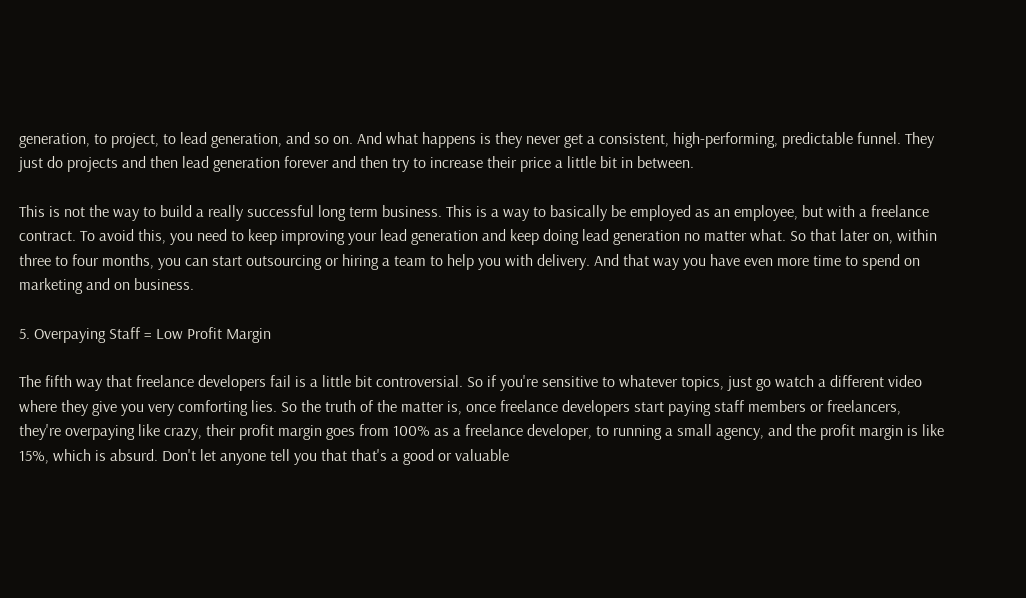generation, to project, to lead generation, and so on. And what happens is they never get a consistent, high-performing, predictable funnel. They just do projects and then lead generation forever and then try to increase their price a little bit in between.

This is not the way to build a really successful long term business. This is a way to basically be employed as an employee, but with a freelance contract. To avoid this, you need to keep improving your lead generation and keep doing lead generation no matter what. So that later on, within three to four months, you can start outsourcing or hiring a team to help you with delivery. And that way you have even more time to spend on marketing and on business.

5. Overpaying Staff = Low Profit Margin

The fifth way that freelance developers fail is a little bit controversial. So if you're sensitive to whatever topics, just go watch a different video where they give you very comforting lies. So the truth of the matter is, once freelance developers start paying staff members or freelancers, they're overpaying like crazy, their profit margin goes from 100% as a freelance developer, to running a small agency, and the profit margin is like 15%, which is absurd. Don't let anyone tell you that that's a good or valuable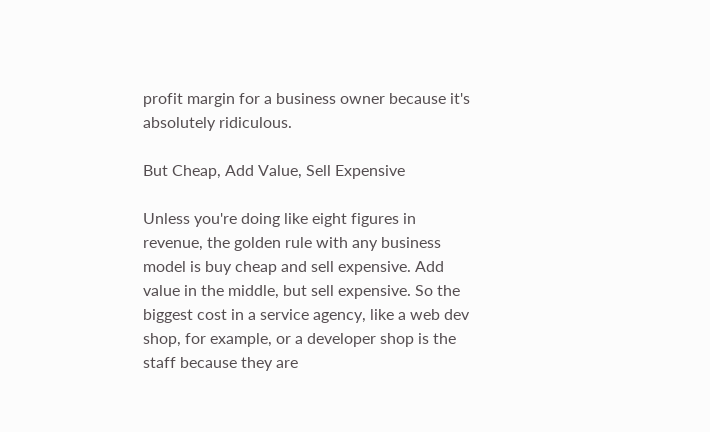profit margin for a business owner because it's absolutely ridiculous.

But Cheap, Add Value, Sell Expensive

Unless you're doing like eight figures in revenue, the golden rule with any business model is buy cheap and sell expensive. Add value in the middle, but sell expensive. So the biggest cost in a service agency, like a web dev shop, for example, or a developer shop is the staff because they are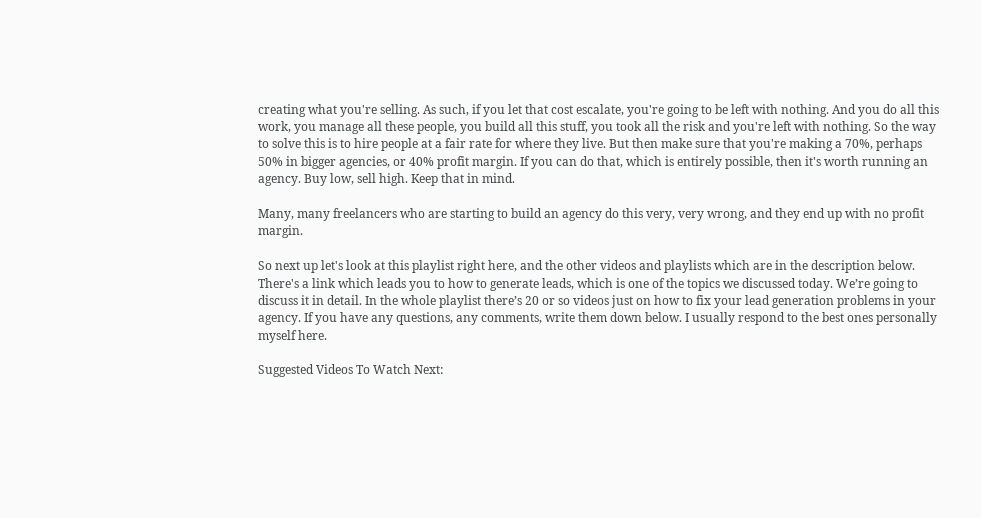creating what you're selling. As such, if you let that cost escalate, you're going to be left with nothing. And you do all this work, you manage all these people, you build all this stuff, you took all the risk and you're left with nothing. So the way to solve this is to hire people at a fair rate for where they live. But then make sure that you're making a 70%, perhaps 50% in bigger agencies, or 40% profit margin. If you can do that, which is entirely possible, then it's worth running an agency. Buy low, sell high. Keep that in mind.

Many, many freelancers who are starting to build an agency do this very, very wrong, and they end up with no profit margin.

So next up let's look at this playlist right here, and the other videos and playlists which are in the description below. There's a link which leads you to how to generate leads, which is one of the topics we discussed today. We’re going to discuss it in detail. In the whole playlist there’s 20 or so videos just on how to fix your lead generation problems in your agency. If you have any questions, any comments, write them down below. I usually respond to the best ones personally myself here.

Suggested Videos To Watch Next: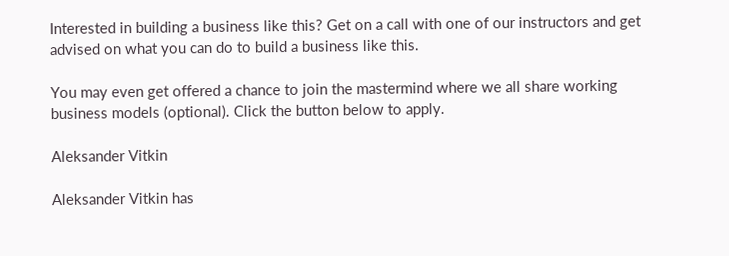Interested in building a business like this? Get on a call with one of our instructors and get advised on what you can do to build a business like this.

You may even get offered a chance to join the mastermind where we all share working business models (optional). Click the button below to apply.

Aleksander Vitkin

Aleksander Vitkin has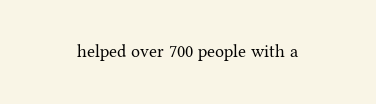helped over 700 people with a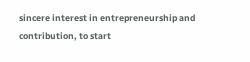sincere interest in entrepreneurship and contribution, to start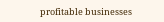profitable businesses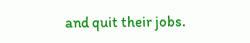and quit their jobs.